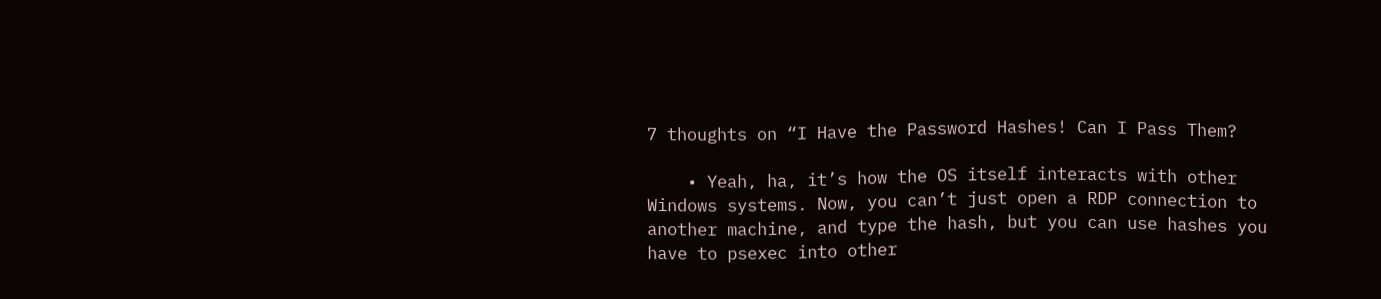7 thoughts on “I Have the Password Hashes! Can I Pass Them?

    • Yeah, ha, it’s how the OS itself interacts with other Windows systems. Now, you can’t just open a RDP connection to another machine, and type the hash, but you can use hashes you have to psexec into other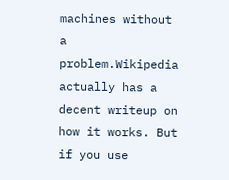machines without a problem.Wikipedia actually has a decent writeup on how it works. But if you use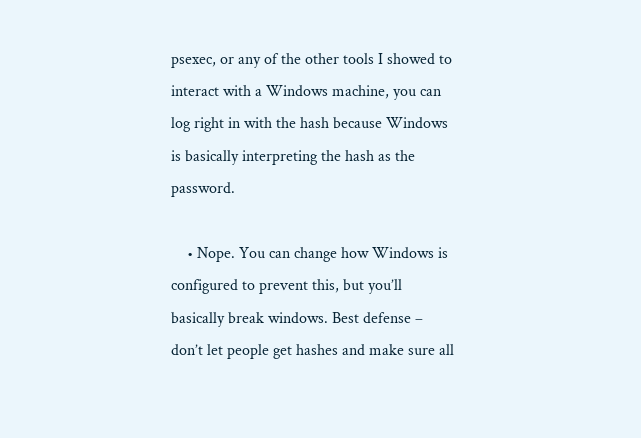psexec, or any of the other tools I showed to interact with a Windows machine, you can log right in with the hash because Windows is basically interpreting the hash as the password.

    • Nope. You can change how Windows is configured to prevent this, but you’ll basically break windows. Best defense – don’t let people get hashes and make sure all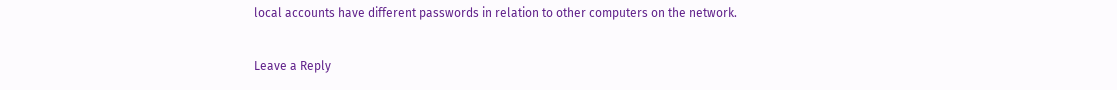local accounts have different passwords in relation to other computers on the network.

Leave a Reply